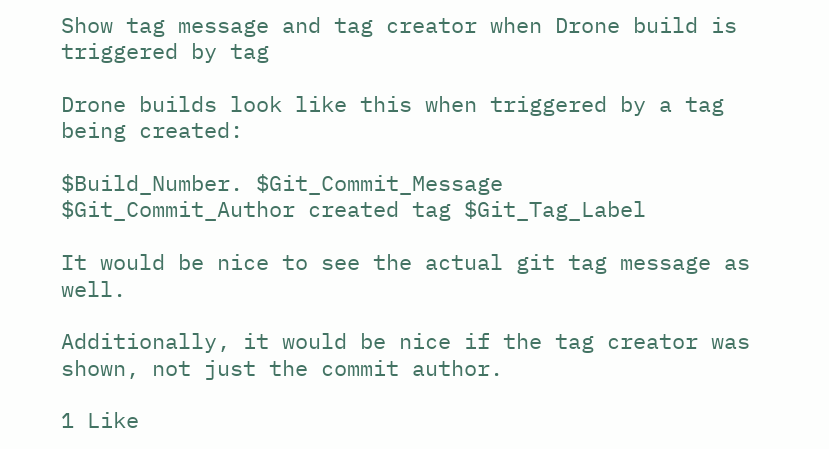Show tag message and tag creator when Drone build is triggered by tag

Drone builds look like this when triggered by a tag being created:

$Build_Number. $Git_Commit_Message
$Git_Commit_Author created tag $Git_Tag_Label

It would be nice to see the actual git tag message as well.

Additionally, it would be nice if the tag creator was shown, not just the commit author.

1 Like